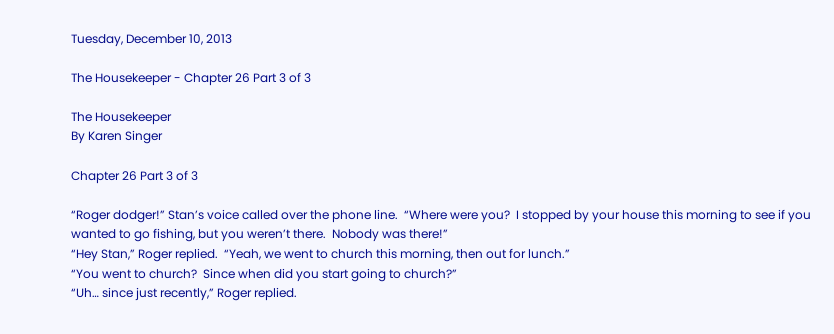Tuesday, December 10, 2013

The Housekeeper - Chapter 26 Part 3 of 3

The Housekeeper
By Karen Singer

Chapter 26 Part 3 of 3

“Roger dodger!” Stan’s voice called over the phone line.  “Where were you?  I stopped by your house this morning to see if you wanted to go fishing, but you weren’t there.  Nobody was there!”
“Hey Stan,” Roger replied.  “Yeah, we went to church this morning, then out for lunch.”
“You went to church?  Since when did you start going to church?”
“Uh… since just recently,” Roger replied.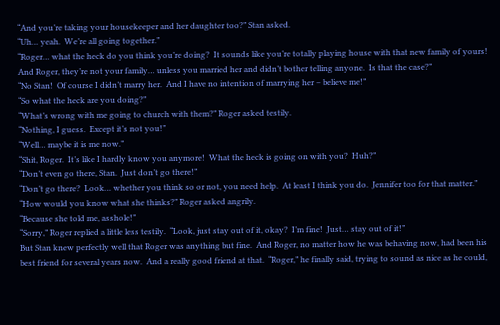“And you’re taking your housekeeper and her daughter too?” Stan asked.
“Uh… yeah.  We’re all going together.”
“Roger… what the heck do you think you’re doing?  It sounds like you’re totally playing house with that new family of yours!  And Roger, they’re not your family… unless you married her and didn’t bother telling anyone.  Is that the case?”
“No Stan!  Of course I didn’t marry her.  And I have no intention of marrying her – believe me!”
“So what the heck are you doing?”
“What’s wrong with me going to church with them?” Roger asked testily.
“Nothing, I guess.  Except it’s not you!”
“Well… maybe it is me now.”
“Shit, Roger.  It’s like I hardly know you anymore!  What the heck is going on with you?  Huh?”
“Don’t even go there, Stan.  Just don’t go there!”
“Don’t go there?  Look… whether you think so or not, you need help.  At least I think you do.  Jennifer too for that matter.”
“How would you know what she thinks?” Roger asked angrily.
“Because she told me, asshole!”
“Sorry,” Roger replied a little less testily.  “Look, just stay out of it, okay?  I’m fine!  Just… stay out of it!”
But Stan knew perfectly well that Roger was anything but fine.  And Roger, no matter how he was behaving now, had been his best friend for several years now.  And a really good friend at that.  “Roger,” he finally said, trying to sound as nice as he could,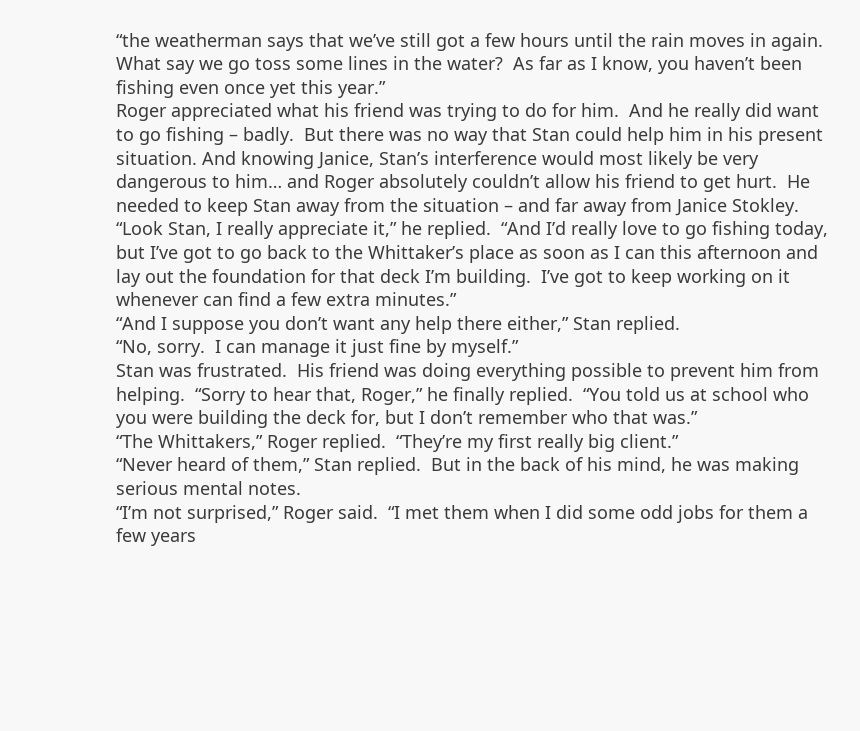“the weatherman says that we’ve still got a few hours until the rain moves in again.  What say we go toss some lines in the water?  As far as I know, you haven’t been fishing even once yet this year.”
Roger appreciated what his friend was trying to do for him.  And he really did want to go fishing – badly.  But there was no way that Stan could help him in his present situation. And knowing Janice, Stan’s interference would most likely be very dangerous to him… and Roger absolutely couldn’t allow his friend to get hurt.  He needed to keep Stan away from the situation – and far away from Janice Stokley.  “Look Stan, I really appreciate it,” he replied.  “And I’d really love to go fishing today, but I’ve got to go back to the Whittaker’s place as soon as I can this afternoon and lay out the foundation for that deck I’m building.  I’ve got to keep working on it whenever can find a few extra minutes.”
“And I suppose you don’t want any help there either,” Stan replied.
“No, sorry.  I can manage it just fine by myself.”
Stan was frustrated.  His friend was doing everything possible to prevent him from helping.  “Sorry to hear that, Roger,” he finally replied.  “You told us at school who you were building the deck for, but I don’t remember who that was.”
“The Whittakers,” Roger replied.  “They’re my first really big client.”
“Never heard of them,” Stan replied.  But in the back of his mind, he was making serious mental notes.
“I’m not surprised,” Roger said.  “I met them when I did some odd jobs for them a few years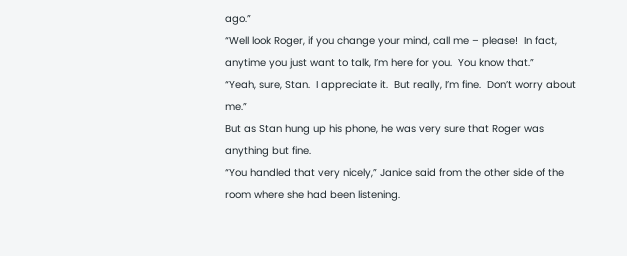ago.”
“Well look Roger, if you change your mind, call me – please!  In fact, anytime you just want to talk, I’m here for you.  You know that.”
“Yeah, sure, Stan.  I appreciate it.  But really, I’m fine.  Don’t worry about me.”
But as Stan hung up his phone, he was very sure that Roger was anything but fine.
“You handled that very nicely,” Janice said from the other side of the room where she had been listening.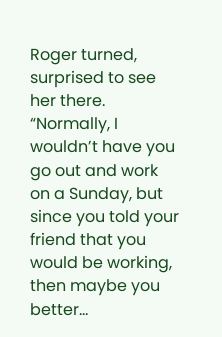Roger turned, surprised to see her there.
“Normally, I wouldn’t have you go out and work on a Sunday, but since you told your friend that you would be working, then maybe you better…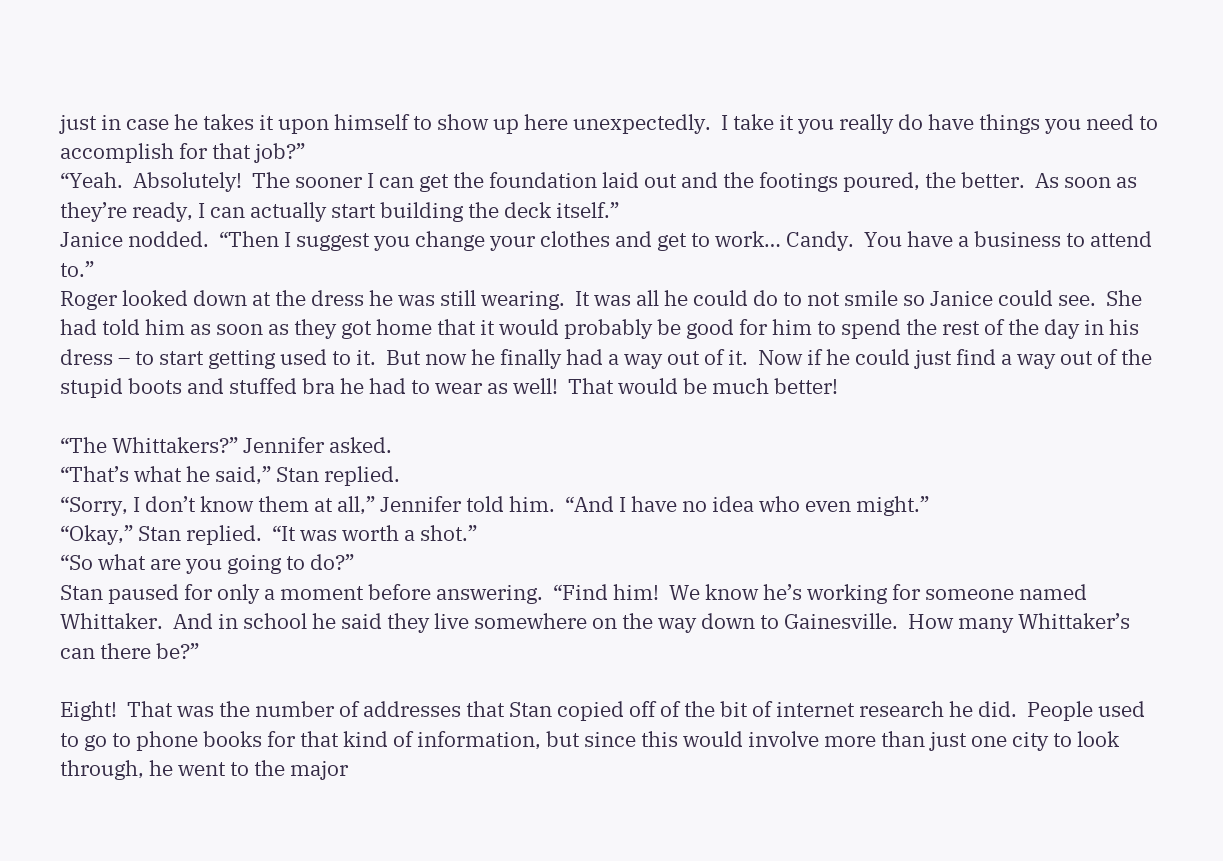just in case he takes it upon himself to show up here unexpectedly.  I take it you really do have things you need to accomplish for that job?”
“Yeah.  Absolutely!  The sooner I can get the foundation laid out and the footings poured, the better.  As soon as they’re ready, I can actually start building the deck itself.”
Janice nodded.  “Then I suggest you change your clothes and get to work… Candy.  You have a business to attend to.”
Roger looked down at the dress he was still wearing.  It was all he could do to not smile so Janice could see.  She had told him as soon as they got home that it would probably be good for him to spend the rest of the day in his dress – to start getting used to it.  But now he finally had a way out of it.  Now if he could just find a way out of the stupid boots and stuffed bra he had to wear as well!  That would be much better!

“The Whittakers?” Jennifer asked.
“That’s what he said,” Stan replied.
“Sorry, I don’t know them at all,” Jennifer told him.  “And I have no idea who even might.”
“Okay,” Stan replied.  “It was worth a shot.”
“So what are you going to do?”
Stan paused for only a moment before answering.  “Find him!  We know he’s working for someone named Whittaker.  And in school he said they live somewhere on the way down to Gainesville.  How many Whittaker’s can there be?”

Eight!  That was the number of addresses that Stan copied off of the bit of internet research he did.  People used to go to phone books for that kind of information, but since this would involve more than just one city to look through, he went to the major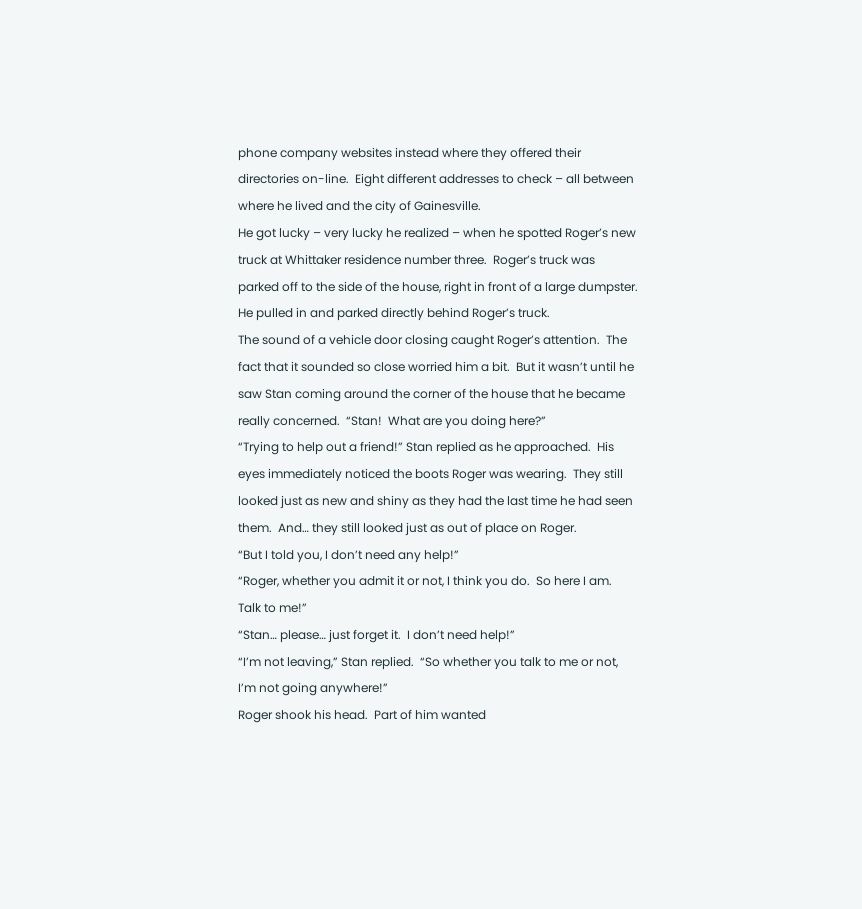phone company websites instead where they offered their directories on-line.  Eight different addresses to check – all between where he lived and the city of Gainesville.
He got lucky – very lucky he realized – when he spotted Roger’s new truck at Whittaker residence number three.  Roger’s truck was parked off to the side of the house, right in front of a large dumpster.  He pulled in and parked directly behind Roger’s truck.
The sound of a vehicle door closing caught Roger’s attention.  The fact that it sounded so close worried him a bit.  But it wasn’t until he saw Stan coming around the corner of the house that he became really concerned.  “Stan!  What are you doing here?”
“Trying to help out a friend!” Stan replied as he approached.  His eyes immediately noticed the boots Roger was wearing.  They still looked just as new and shiny as they had the last time he had seen them.  And… they still looked just as out of place on Roger.
“But I told you, I don’t need any help!”
“Roger, whether you admit it or not, I think you do.  So here I am.  Talk to me!”
“Stan… please… just forget it.  I don’t need help!”
“I’m not leaving,” Stan replied.  “So whether you talk to me or not, I’m not going anywhere!”
Roger shook his head.  Part of him wanted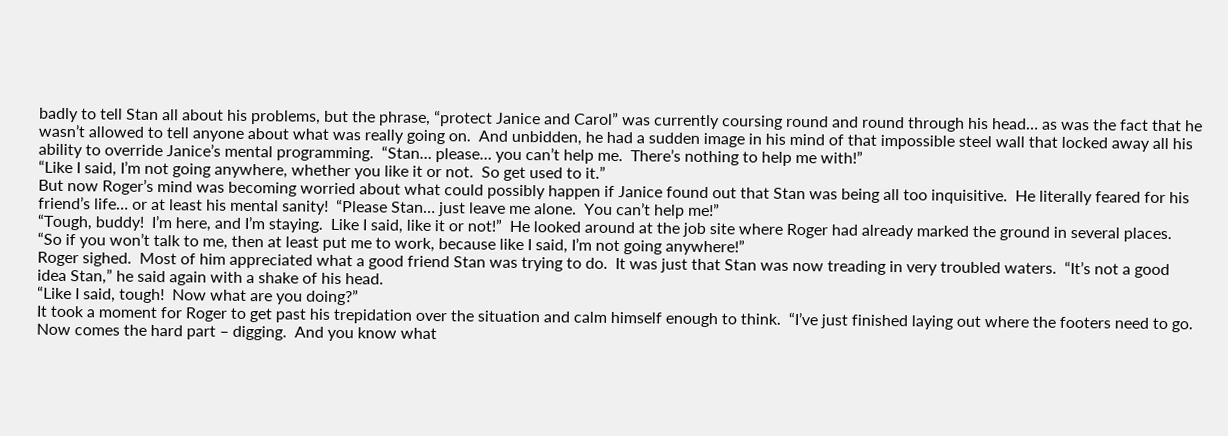badly to tell Stan all about his problems, but the phrase, “protect Janice and Carol” was currently coursing round and round through his head… as was the fact that he wasn’t allowed to tell anyone about what was really going on.  And unbidden, he had a sudden image in his mind of that impossible steel wall that locked away all his ability to override Janice’s mental programming.  “Stan… please… you can’t help me.  There’s nothing to help me with!”
“Like I said, I’m not going anywhere, whether you like it or not.  So get used to it.”
But now Roger’s mind was becoming worried about what could possibly happen if Janice found out that Stan was being all too inquisitive.  He literally feared for his friend’s life… or at least his mental sanity!  “Please Stan… just leave me alone.  You can’t help me!”
“Tough, buddy!  I’m here, and I’m staying.  Like I said, like it or not!”  He looked around at the job site where Roger had already marked the ground in several places.  “So if you won’t talk to me, then at least put me to work, because like I said, I’m not going anywhere!”
Roger sighed.  Most of him appreciated what a good friend Stan was trying to do.  It was just that Stan was now treading in very troubled waters.  “It’s not a good idea Stan,” he said again with a shake of his head.
“Like I said, tough!  Now what are you doing?”
It took a moment for Roger to get past his trepidation over the situation and calm himself enough to think.  “I’ve just finished laying out where the footers need to go.  Now comes the hard part – digging.  And you know what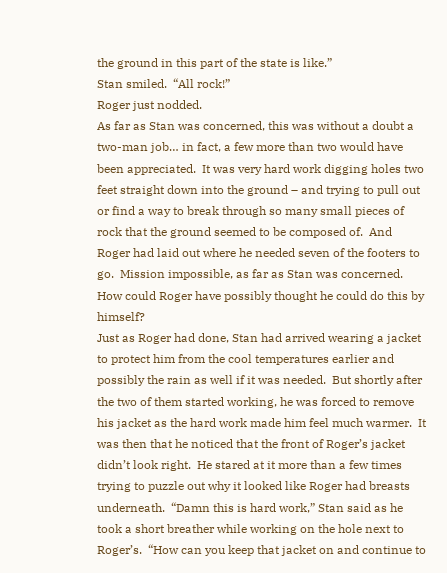the ground in this part of the state is like.”
Stan smiled.  “All rock!”
Roger just nodded.
As far as Stan was concerned, this was without a doubt a two-man job… in fact, a few more than two would have been appreciated.  It was very hard work digging holes two feet straight down into the ground – and trying to pull out or find a way to break through so many small pieces of rock that the ground seemed to be composed of.  And Roger had laid out where he needed seven of the footers to go.  Mission impossible, as far as Stan was concerned.  How could Roger have possibly thought he could do this by himself?
Just as Roger had done, Stan had arrived wearing a jacket to protect him from the cool temperatures earlier and possibly the rain as well if it was needed.  But shortly after the two of them started working, he was forced to remove his jacket as the hard work made him feel much warmer.  It was then that he noticed that the front of Roger’s jacket didn’t look right.  He stared at it more than a few times trying to puzzle out why it looked like Roger had breasts underneath.  “Damn this is hard work,” Stan said as he took a short breather while working on the hole next to Roger’s.  “How can you keep that jacket on and continue to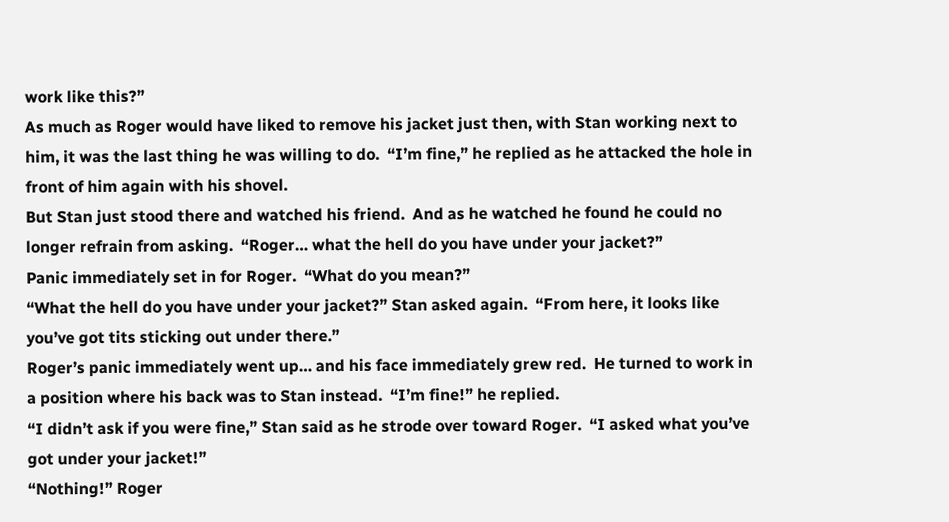work like this?”
As much as Roger would have liked to remove his jacket just then, with Stan working next to him, it was the last thing he was willing to do.  “I’m fine,” he replied as he attacked the hole in front of him again with his shovel.
But Stan just stood there and watched his friend.  And as he watched he found he could no longer refrain from asking.  “Roger… what the hell do you have under your jacket?”
Panic immediately set in for Roger.  “What do you mean?”
“What the hell do you have under your jacket?” Stan asked again.  “From here, it looks like you’ve got tits sticking out under there.”
Roger’s panic immediately went up… and his face immediately grew red.  He turned to work in a position where his back was to Stan instead.  “I’m fine!” he replied.
“I didn’t ask if you were fine,” Stan said as he strode over toward Roger.  “I asked what you’ve got under your jacket!”
“Nothing!” Roger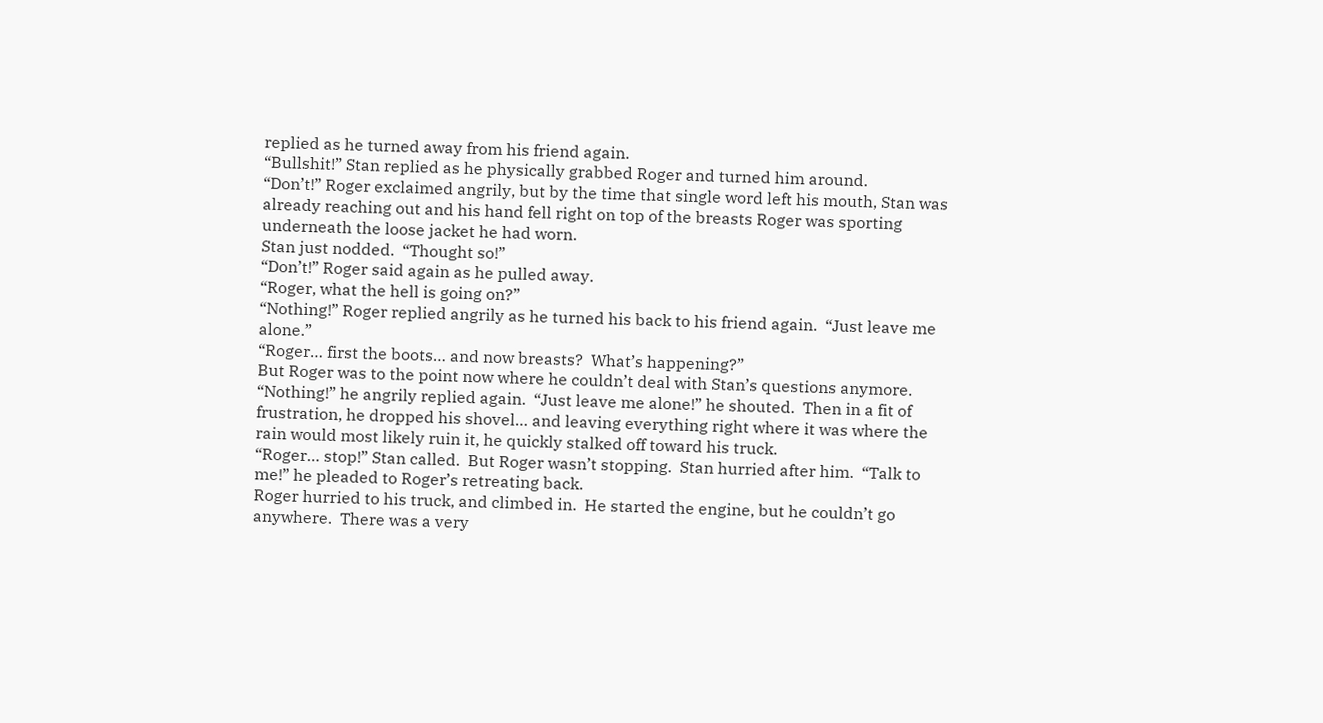replied as he turned away from his friend again.
“Bullshit!” Stan replied as he physically grabbed Roger and turned him around.
“Don’t!” Roger exclaimed angrily, but by the time that single word left his mouth, Stan was already reaching out and his hand fell right on top of the breasts Roger was sporting underneath the loose jacket he had worn.
Stan just nodded.  “Thought so!”
“Don’t!” Roger said again as he pulled away.
“Roger, what the hell is going on?”
“Nothing!” Roger replied angrily as he turned his back to his friend again.  “Just leave me alone.”
“Roger… first the boots… and now breasts?  What’s happening?”
But Roger was to the point now where he couldn’t deal with Stan’s questions anymore.  “Nothing!” he angrily replied again.  “Just leave me alone!” he shouted.  Then in a fit of frustration, he dropped his shovel… and leaving everything right where it was where the rain would most likely ruin it, he quickly stalked off toward his truck.
“Roger… stop!” Stan called.  But Roger wasn’t stopping.  Stan hurried after him.  “Talk to me!” he pleaded to Roger’s retreating back.
Roger hurried to his truck, and climbed in.  He started the engine, but he couldn’t go anywhere.  There was a very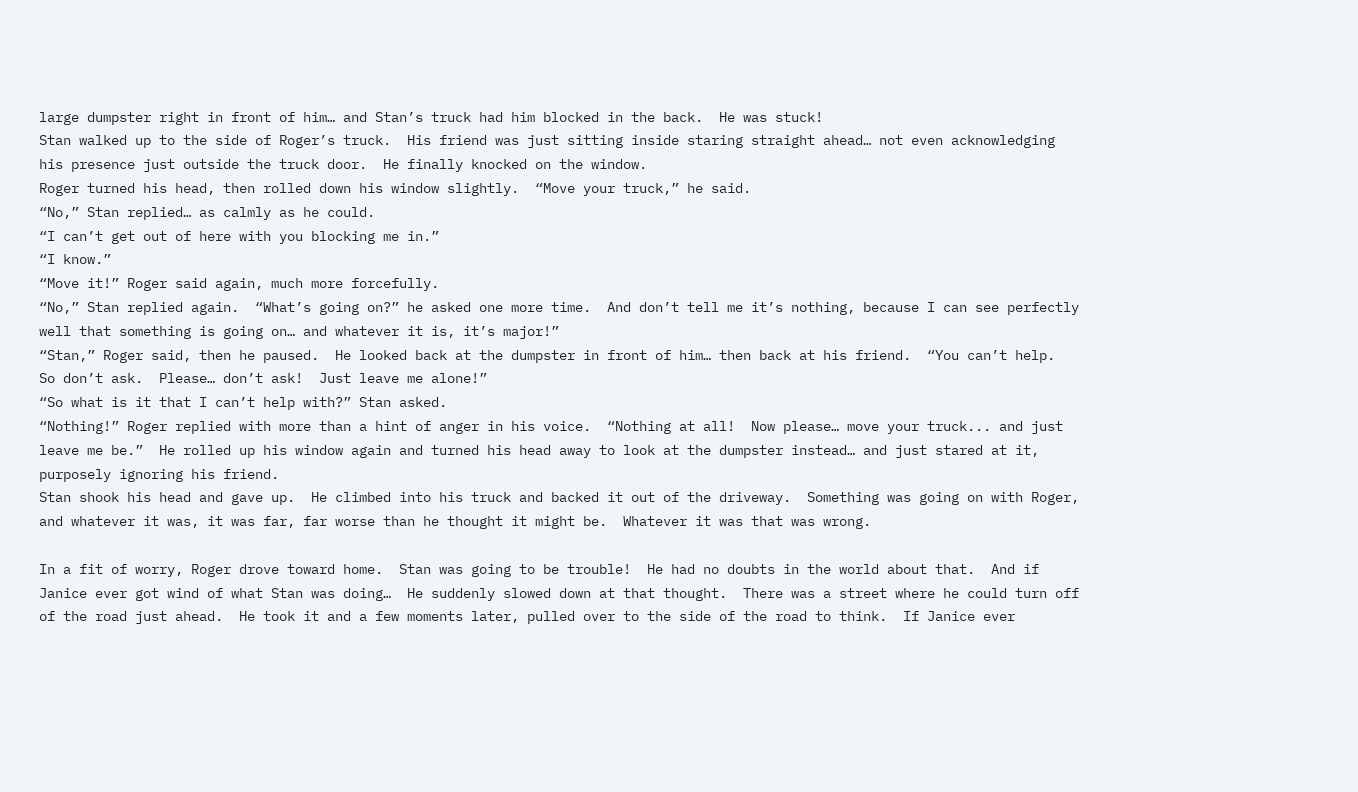large dumpster right in front of him… and Stan’s truck had him blocked in the back.  He was stuck!
Stan walked up to the side of Roger’s truck.  His friend was just sitting inside staring straight ahead… not even acknowledging his presence just outside the truck door.  He finally knocked on the window.
Roger turned his head, then rolled down his window slightly.  “Move your truck,” he said.
“No,” Stan replied… as calmly as he could.
“I can’t get out of here with you blocking me in.”
“I know.”
“Move it!” Roger said again, much more forcefully.
“No,” Stan replied again.  “What’s going on?” he asked one more time.  And don’t tell me it’s nothing, because I can see perfectly well that something is going on… and whatever it is, it’s major!”
“Stan,” Roger said, then he paused.  He looked back at the dumpster in front of him… then back at his friend.  “You can’t help.  So don’t ask.  Please… don’t ask!  Just leave me alone!”
“So what is it that I can’t help with?” Stan asked.
“Nothing!” Roger replied with more than a hint of anger in his voice.  “Nothing at all!  Now please… move your truck... and just leave me be.”  He rolled up his window again and turned his head away to look at the dumpster instead… and just stared at it, purposely ignoring his friend.
Stan shook his head and gave up.  He climbed into his truck and backed it out of the driveway.  Something was going on with Roger, and whatever it was, it was far, far worse than he thought it might be.  Whatever it was that was wrong.

In a fit of worry, Roger drove toward home.  Stan was going to be trouble!  He had no doubts in the world about that.  And if Janice ever got wind of what Stan was doing…  He suddenly slowed down at that thought.  There was a street where he could turn off of the road just ahead.  He took it and a few moments later, pulled over to the side of the road to think.  If Janice ever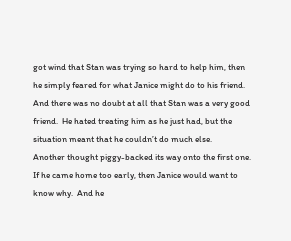got wind that Stan was trying so hard to help him, then he simply feared for what Janice might do to his friend.  And there was no doubt at all that Stan was a very good friend.  He hated treating him as he just had, but the situation meant that he couldn’t do much else.
Another thought piggy-backed its way onto the first one.  If he came home too early, then Janice would want to know why.  And he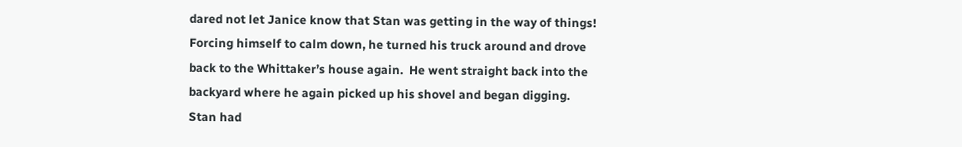dared not let Janice know that Stan was getting in the way of things!  Forcing himself to calm down, he turned his truck around and drove back to the Whittaker’s house again.  He went straight back into the backyard where he again picked up his shovel and began digging.  Stan had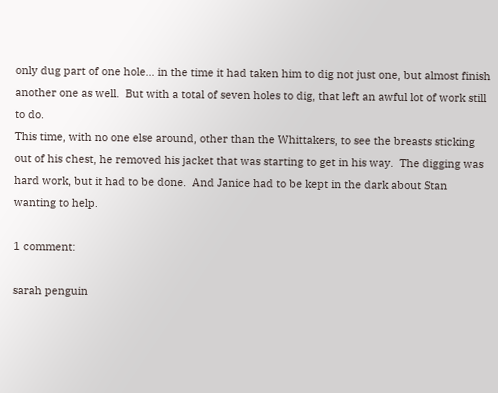only dug part of one hole… in the time it had taken him to dig not just one, but almost finish another one as well.  But with a total of seven holes to dig, that left an awful lot of work still to do.
This time, with no one else around, other than the Whittakers, to see the breasts sticking out of his chest, he removed his jacket that was starting to get in his way.  The digging was hard work, but it had to be done.  And Janice had to be kept in the dark about Stan wanting to help.

1 comment:

sarah penguin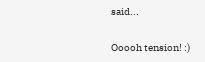said...

Ooooh tension! :)